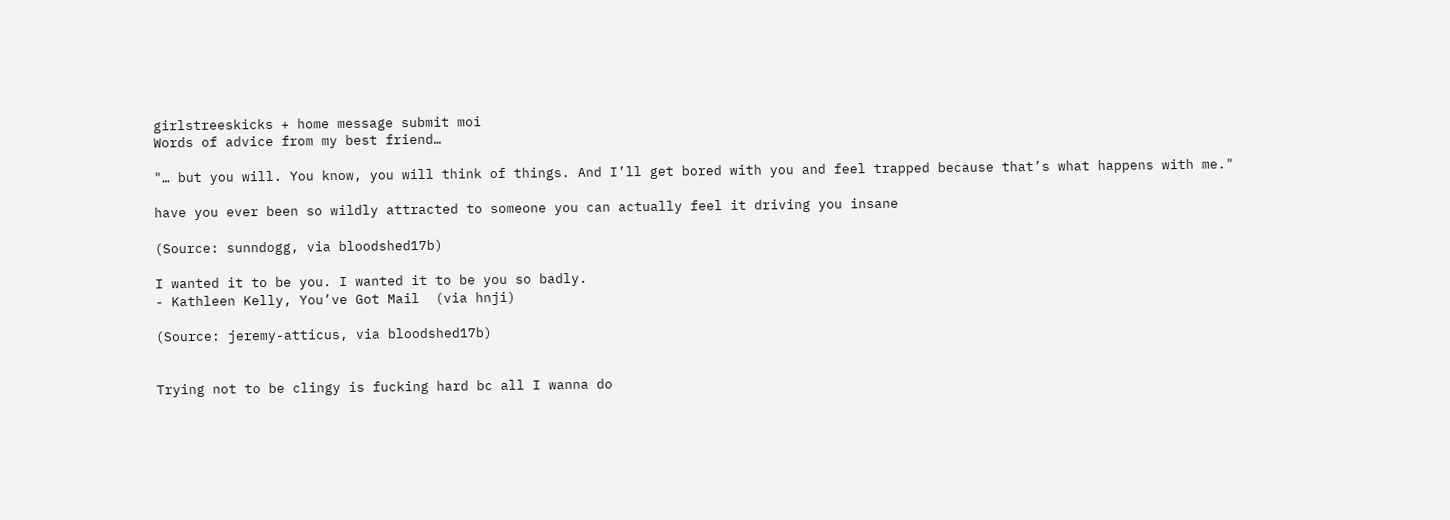girlstreeskicks + home message submit moi
Words of advice from my best friend…

"… but you will. You know, you will think of things. And I’ll get bored with you and feel trapped because that’s what happens with me."

have you ever been so wildly attracted to someone you can actually feel it driving you insane

(Source: sunndogg, via bloodshed17b)

I wanted it to be you. I wanted it to be you so badly.
- Kathleen Kelly, You’ve Got Mail  (via hnji)

(Source: jeremy-atticus, via bloodshed17b)


Trying not to be clingy is fucking hard bc all I wanna do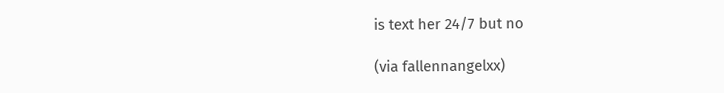is text her 24/7 but no

(via fallennangelxx)